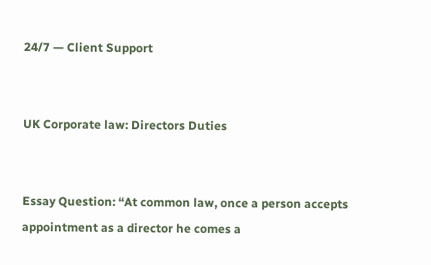24/7 — Client Support


UK Corporate law: Directors Duties


Essay Question: “At common law, once a person accepts appointment as a director he comes a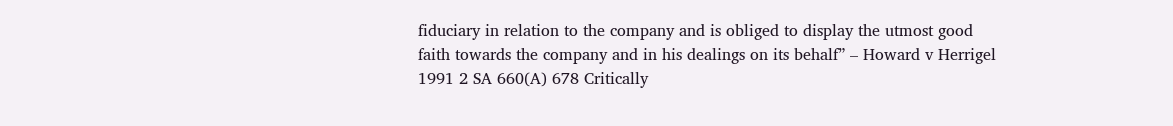fiduciary in relation to the company and is obliged to display the utmost good faith towards the company and in his dealings on its behalf” – Howard v Herrigel 1991 2 SA 660(A) 678 Critically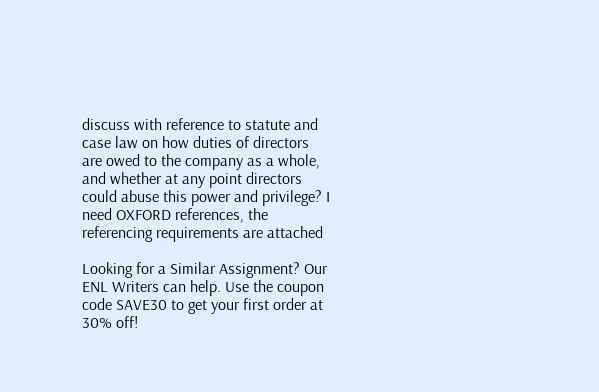discuss with reference to statute and case law on how duties of directors are owed to the company as a whole, and whether at any point directors could abuse this power and privilege? I need OXFORD references, the referencing requirements are attached

Looking for a Similar Assignment? Our ENL Writers can help. Use the coupon code SAVE30 to get your first order at 30% off!